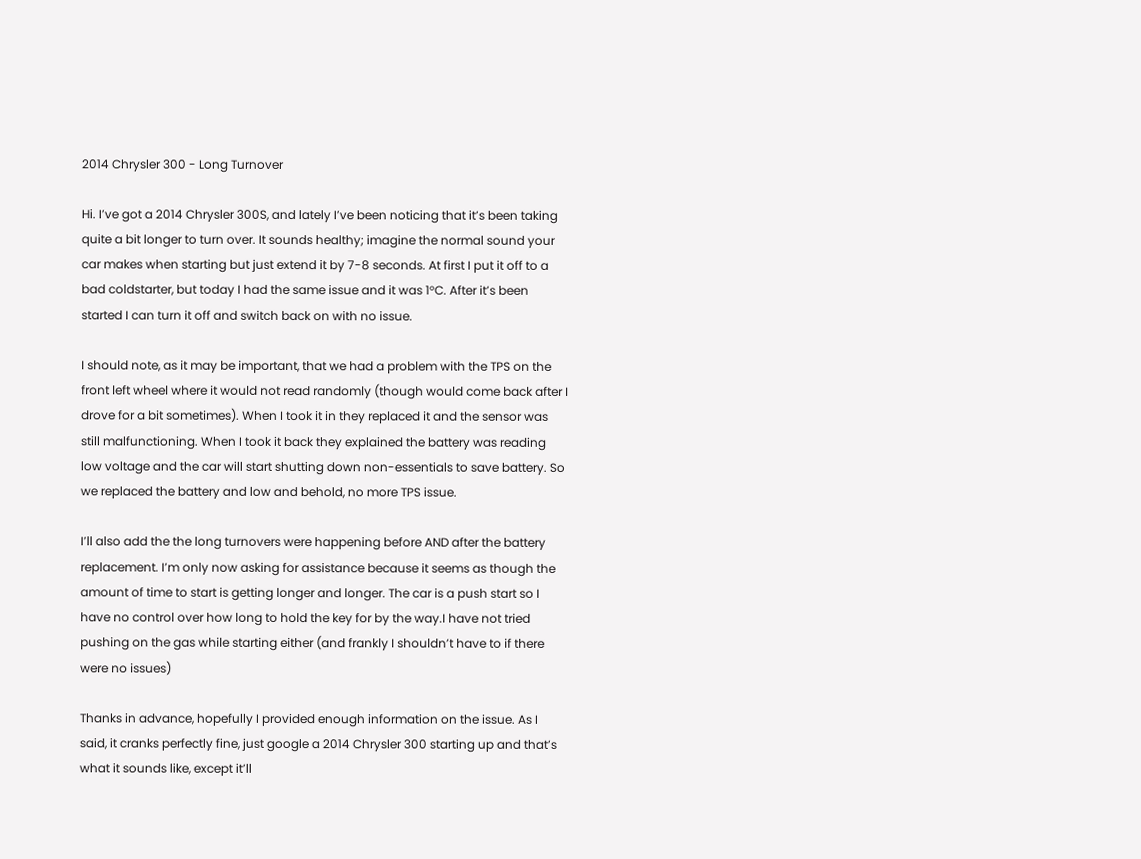2014 Chrysler 300 - Long Turnover

Hi. I’ve got a 2014 Chrysler 300S, and lately I’ve been noticing that it’s been taking quite a bit longer to turn over. It sounds healthy; imagine the normal sound your car makes when starting but just extend it by 7-8 seconds. At first I put it off to a bad coldstarter, but today I had the same issue and it was 1°C. After it’s been started I can turn it off and switch back on with no issue.

I should note, as it may be important, that we had a problem with the TPS on the front left wheel where it would not read randomly (though would come back after I drove for a bit sometimes). When I took it in they replaced it and the sensor was still malfunctioning. When I took it back they explained the battery was reading low voltage and the car will start shutting down non-essentials to save battery. So we replaced the battery and low and behold, no more TPS issue.

I’ll also add the the long turnovers were happening before AND after the battery replacement. I’m only now asking for assistance because it seems as though the amount of time to start is getting longer and longer. The car is a push start so I have no control over how long to hold the key for by the way.I have not tried pushing on the gas while starting either (and frankly I shouldn’t have to if there were no issues)

Thanks in advance, hopefully I provided enough information on the issue. As I said, it cranks perfectly fine, just google a 2014 Chrysler 300 starting up and that’s what it sounds like, except it’ll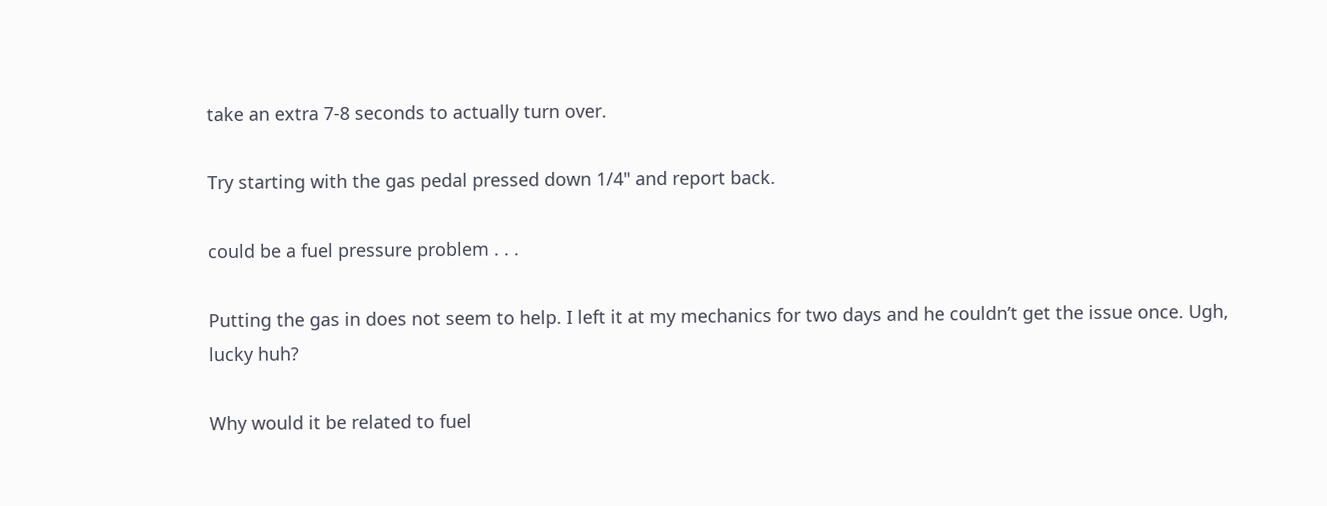take an extra 7-8 seconds to actually turn over.

Try starting with the gas pedal pressed down 1/4" and report back.

could be a fuel pressure problem . . .

Putting the gas in does not seem to help. I left it at my mechanics for two days and he couldn’t get the issue once. Ugh, lucky huh?

Why would it be related to fuel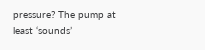pressure? The pump at least ‘sounds’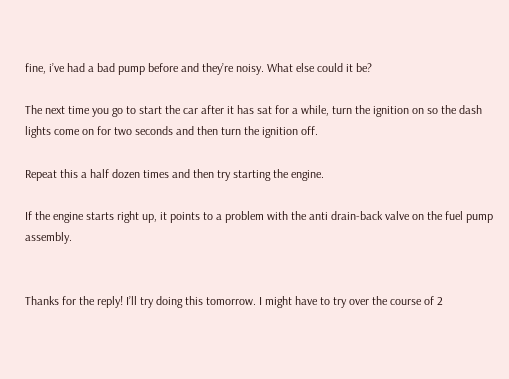fine, i’ve had a bad pump before and they’re noisy. What else could it be?

The next time you go to start the car after it has sat for a while, turn the ignition on so the dash lights come on for two seconds and then turn the ignition off.

Repeat this a half dozen times and then try starting the engine.

If the engine starts right up, it points to a problem with the anti drain-back valve on the fuel pump assembly.


Thanks for the reply! I’ll try doing this tomorrow. I might have to try over the course of 2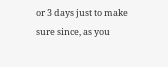or 3 days just to make sure since, as you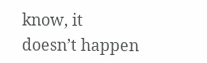know, it doesn’t happen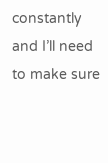constantly and I’ll need to make sure